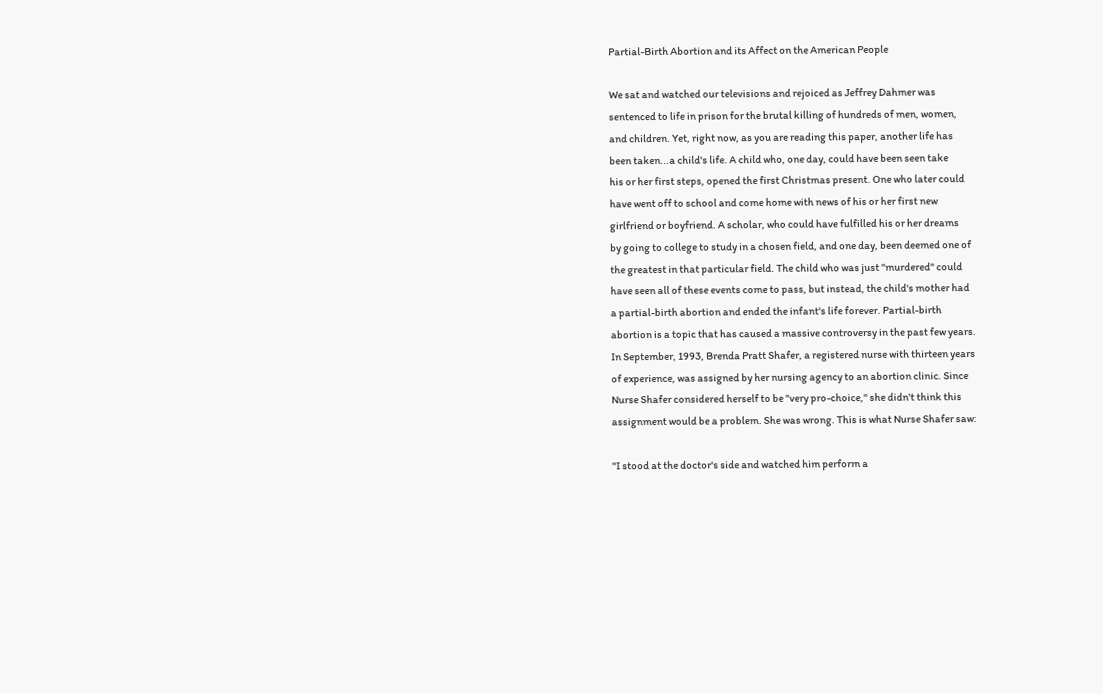Partial-Birth Abortion and its Affect on the American People

We sat and watched our televisions and rejoiced as Jeffrey Dahmer was
sentenced to life in prison for the brutal killing of hundreds of men, women,
and children. Yet, right now, as you are reading this paper, another life has
been taken...a child's life. A child who, one day, could have been seen take
his or her first steps, opened the first Christmas present. One who later could
have went off to school and come home with news of his or her first new
girlfriend or boyfriend. A scholar, who could have fulfilled his or her dreams
by going to college to study in a chosen field, and one day, been deemed one of
the greatest in that particular field. The child who was just "murdered" could
have seen all of these events come to pass, but instead, the child's mother had
a partial-birth abortion and ended the infant's life forever. Partial-birth
abortion is a topic that has caused a massive controversy in the past few years.
In September, 1993, Brenda Pratt Shafer, a registered nurse with thirteen years
of experience, was assigned by her nursing agency to an abortion clinic. Since
Nurse Shafer considered herself to be "very pro-choice," she didn't think this
assignment would be a problem. She was wrong. This is what Nurse Shafer saw:

"I stood at the doctor's side and watched him perform a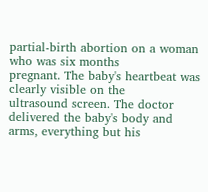partial-birth abortion on a woman who was six months
pregnant. The baby's heartbeat was clearly visible on the
ultrasound screen. The doctor delivered the baby's body and
arms, everything but his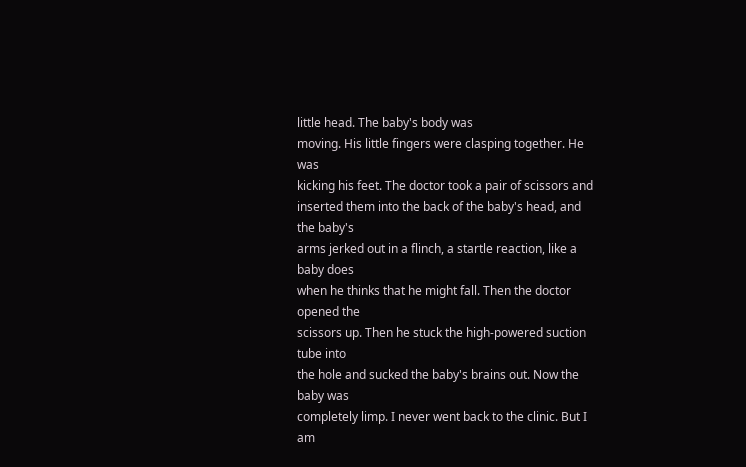little head. The baby's body was
moving. His little fingers were clasping together. He was
kicking his feet. The doctor took a pair of scissors and
inserted them into the back of the baby's head, and the baby's
arms jerked out in a flinch, a startle reaction, like a baby does
when he thinks that he might fall. Then the doctor opened the
scissors up. Then he stuck the high-powered suction tube into
the hole and sucked the baby's brains out. Now the baby was
completely limp. I never went back to the clinic. But I am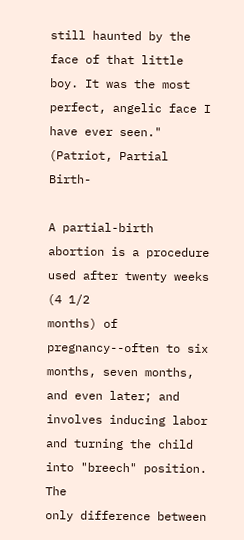still haunted by the face of that little boy. It was the most
perfect, angelic face I have ever seen." (Patriot, Partial Birth-

A partial-birth abortion is a procedure used after twenty weeks (4 1/2
months) of pregnancy--often to six months, seven months, and even later; and
involves inducing labor and turning the child into "breech" position. The
only difference between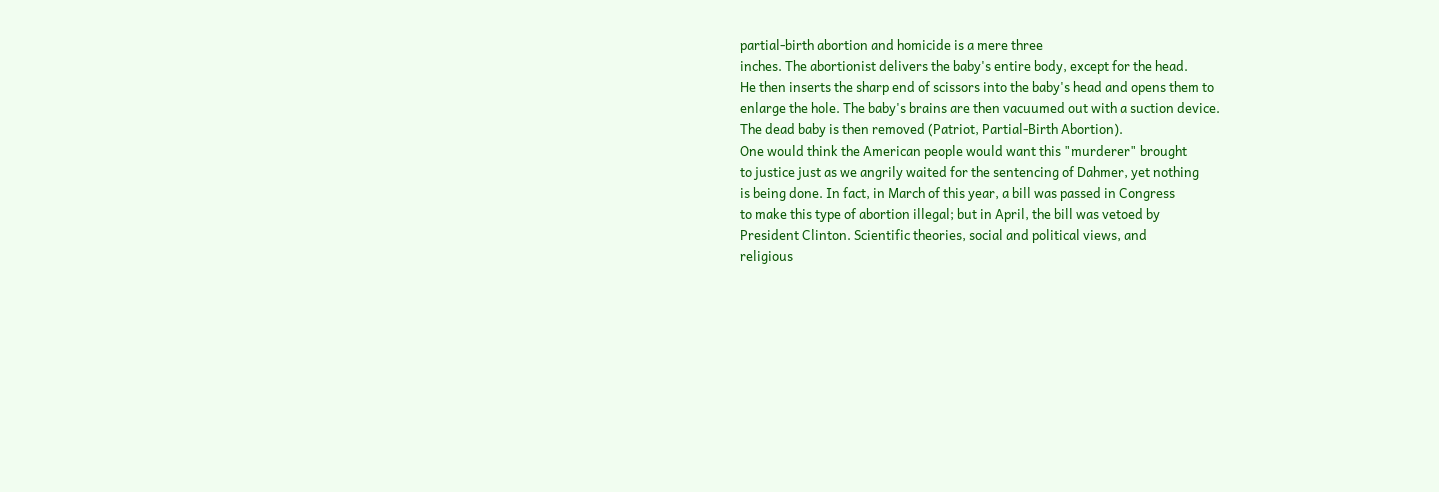partial-birth abortion and homicide is a mere three
inches. The abortionist delivers the baby's entire body, except for the head.
He then inserts the sharp end of scissors into the baby's head and opens them to
enlarge the hole. The baby's brains are then vacuumed out with a suction device.
The dead baby is then removed (Patriot, Partial-Birth Abortion).
One would think the American people would want this "murderer" brought
to justice just as we angrily waited for the sentencing of Dahmer, yet nothing
is being done. In fact, in March of this year, a bill was passed in Congress
to make this type of abortion illegal; but in April, the bill was vetoed by
President Clinton. Scientific theories, social and political views, and
religious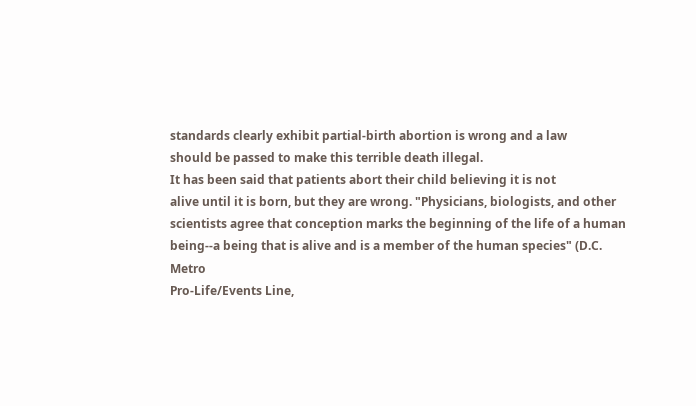standards clearly exhibit partial-birth abortion is wrong and a law
should be passed to make this terrible death illegal.
It has been said that patients abort their child believing it is not
alive until it is born, but they are wrong. "Physicians, biologists, and other
scientists agree that conception marks the beginning of the life of a human
being--a being that is alive and is a member of the human species" (D.C. Metro
Pro-Life/Events Line,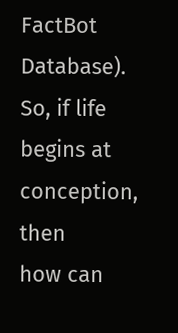FactBot Database). So, if life begins at conception, then
how can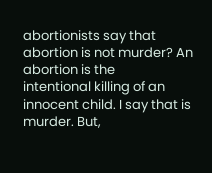abortionists say that abortion is not murder? An abortion is the
intentional killing of an innocent child. I say that is murder. But,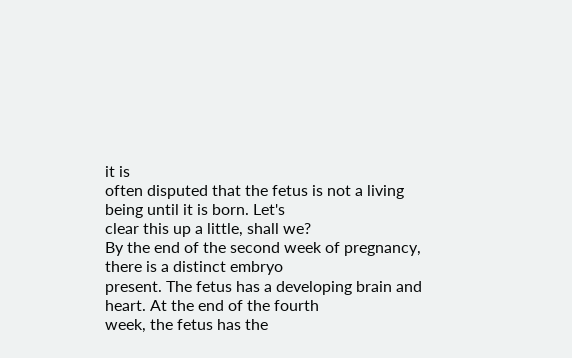it is
often disputed that the fetus is not a living being until it is born. Let's
clear this up a little, shall we?
By the end of the second week of pregnancy, there is a distinct embryo
present. The fetus has a developing brain and heart. At the end of the fourth
week, the fetus has the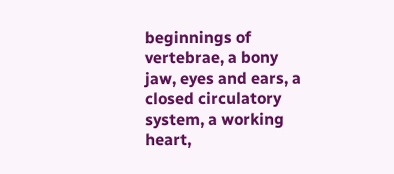beginnings of vertebrae, a bony jaw, eyes and ears, a
closed circulatory system, a working heart,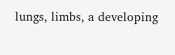lungs, limbs, a developing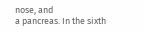nose, and
a pancreas. In the sixth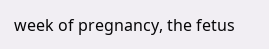week of pregnancy, the fetus